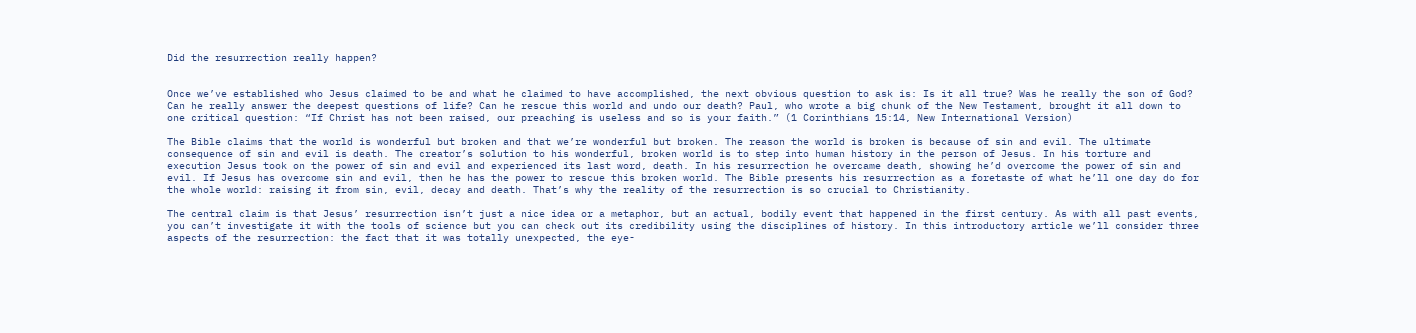Did the resurrection really happen?


Once we’ve established who Jesus claimed to be and what he claimed to have accomplished, the next obvious question to ask is: Is it all true? Was he really the son of God? Can he really answer the deepest questions of life? Can he rescue this world and undo our death? Paul, who wrote a big chunk of the New Testament, brought it all down to one critical question: “If Christ has not been raised, our preaching is useless and so is your faith.” (1 Corinthians 15:14, New International Version)

The Bible claims that the world is wonderful but broken and that we’re wonderful but broken. The reason the world is broken is because of sin and evil. The ultimate consequence of sin and evil is death. The creator’s solution to his wonderful, broken world is to step into human history in the person of Jesus. In his torture and execution Jesus took on the power of sin and evil and experienced its last word, death. In his resurrection he overcame death, showing he’d overcome the power of sin and evil. If Jesus has overcome sin and evil, then he has the power to rescue this broken world. The Bible presents his resurrection as a foretaste of what he’ll one day do for the whole world: raising it from sin, evil, decay and death. That’s why the reality of the resurrection is so crucial to Christianity.

The central claim is that Jesus’ resurrection isn’t just a nice idea or a metaphor, but an actual, bodily event that happened in the first century. As with all past events, you can’t investigate it with the tools of science but you can check out its credibility using the disciplines of history. In this introductory article we’ll consider three aspects of the resurrection: the fact that it was totally unexpected, the eye-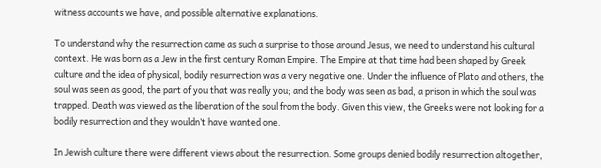witness accounts we have, and possible alternative explanations.

To understand why the resurrection came as such a surprise to those around Jesus, we need to understand his cultural context. He was born as a Jew in the first century Roman Empire. The Empire at that time had been shaped by Greek culture and the idea of physical, bodily resurrection was a very negative one. Under the influence of Plato and others, the soul was seen as good, the part of you that was really you; and the body was seen as bad, a prison in which the soul was trapped. Death was viewed as the liberation of the soul from the body. Given this view, the Greeks were not looking for a bodily resurrection and they wouldn’t have wanted one.

In Jewish culture there were different views about the resurrection. Some groups denied bodily resurrection altogether,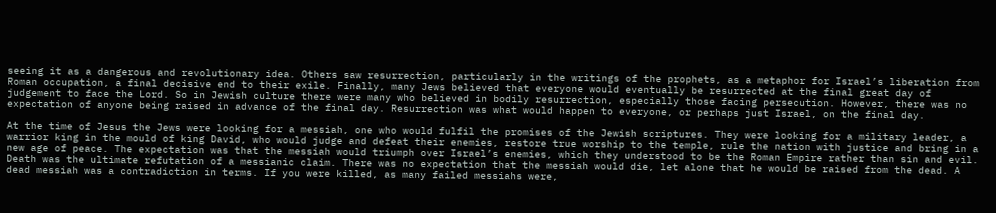seeing it as a dangerous and revolutionary idea. Others saw resurrection, particularly in the writings of the prophets, as a metaphor for Israel’s liberation from Roman occupation, a final decisive end to their exile. Finally, many Jews believed that everyone would eventually be resurrected at the final great day of judgement to face the Lord. So in Jewish culture there were many who believed in bodily resurrection, especially those facing persecution. However, there was no expectation of anyone being raised in advance of the final day. Resurrection was what would happen to everyone, or perhaps just Israel, on the final day.

At the time of Jesus the Jews were looking for a messiah, one who would fulfil the promises of the Jewish scriptures. They were looking for a military leader, a warrior king in the mould of king David, who would judge and defeat their enemies, restore true worship to the temple, rule the nation with justice and bring in a new age of peace. The expectation was that the messiah would triumph over Israel’s enemies, which they understood to be the Roman Empire rather than sin and evil. Death was the ultimate refutation of a messianic claim. There was no expectation that the messiah would die, let alone that he would be raised from the dead. A dead messiah was a contradiction in terms. If you were killed, as many failed messiahs were,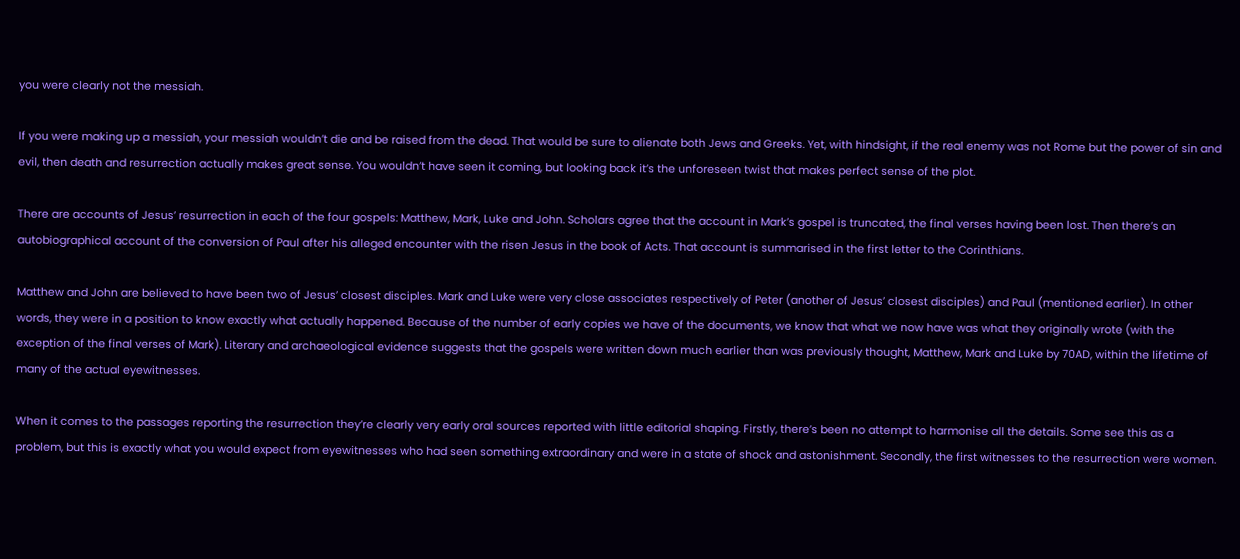you were clearly not the messiah.

If you were making up a messiah, your messiah wouldn’t die and be raised from the dead. That would be sure to alienate both Jews and Greeks. Yet, with hindsight, if the real enemy was not Rome but the power of sin and evil, then death and resurrection actually makes great sense. You wouldn’t have seen it coming, but looking back it’s the unforeseen twist that makes perfect sense of the plot.

There are accounts of Jesus’ resurrection in each of the four gospels: Matthew, Mark, Luke and John. Scholars agree that the account in Mark’s gospel is truncated, the final verses having been lost. Then there’s an autobiographical account of the conversion of Paul after his alleged encounter with the risen Jesus in the book of Acts. That account is summarised in the first letter to the Corinthians.

Matthew and John are believed to have been two of Jesus’ closest disciples. Mark and Luke were very close associates respectively of Peter (another of Jesus’ closest disciples) and Paul (mentioned earlier). In other words, they were in a position to know exactly what actually happened. Because of the number of early copies we have of the documents, we know that what we now have was what they originally wrote (with the exception of the final verses of Mark). Literary and archaeological evidence suggests that the gospels were written down much earlier than was previously thought, Matthew, Mark and Luke by 70AD, within the lifetime of many of the actual eyewitnesses.

When it comes to the passages reporting the resurrection they’re clearly very early oral sources reported with little editorial shaping. Firstly, there’s been no attempt to harmonise all the details. Some see this as a problem, but this is exactly what you would expect from eyewitnesses who had seen something extraordinary and were in a state of shock and astonishment. Secondly, the first witnesses to the resurrection were women.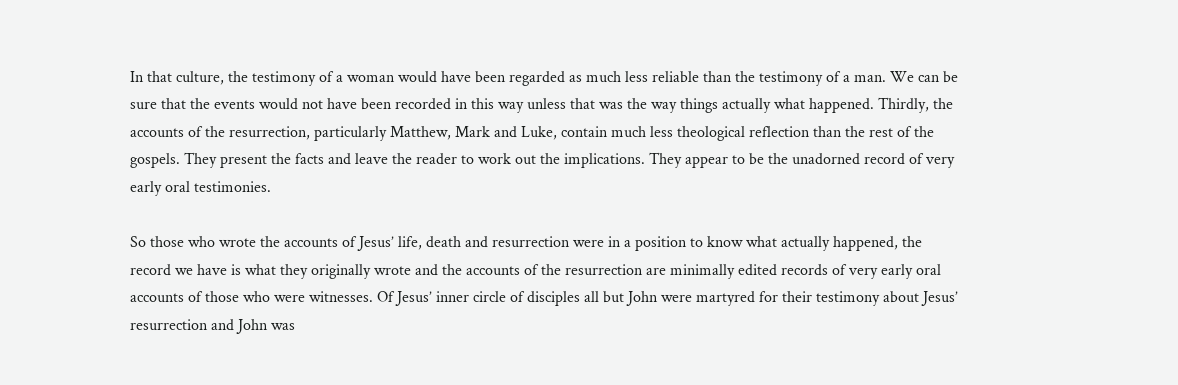In that culture, the testimony of a woman would have been regarded as much less reliable than the testimony of a man. We can be sure that the events would not have been recorded in this way unless that was the way things actually what happened. Thirdly, the accounts of the resurrection, particularly Matthew, Mark and Luke, contain much less theological reflection than the rest of the gospels. They present the facts and leave the reader to work out the implications. They appear to be the unadorned record of very early oral testimonies.

So those who wrote the accounts of Jesus’ life, death and resurrection were in a position to know what actually happened, the record we have is what they originally wrote and the accounts of the resurrection are minimally edited records of very early oral accounts of those who were witnesses. Of Jesus’ inner circle of disciples all but John were martyred for their testimony about Jesus’ resurrection and John was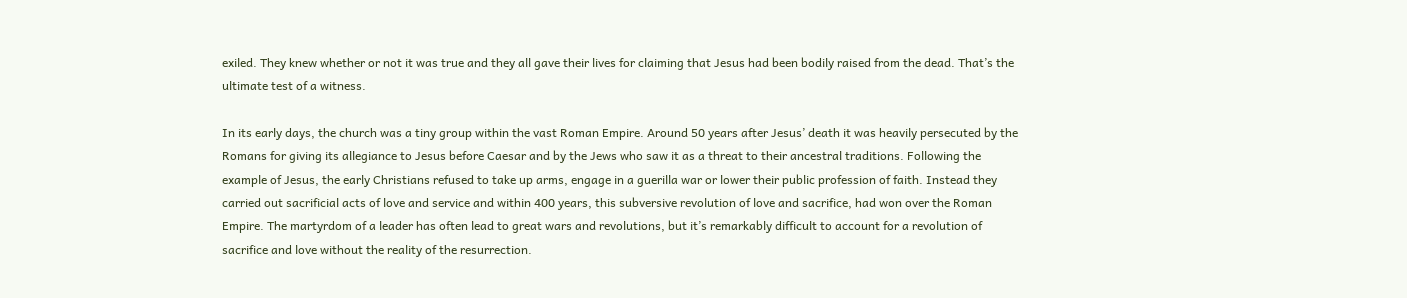exiled. They knew whether or not it was true and they all gave their lives for claiming that Jesus had been bodily raised from the dead. That’s the ultimate test of a witness.

In its early days, the church was a tiny group within the vast Roman Empire. Around 50 years after Jesus’ death it was heavily persecuted by the Romans for giving its allegiance to Jesus before Caesar and by the Jews who saw it as a threat to their ancestral traditions. Following the example of Jesus, the early Christians refused to take up arms, engage in a guerilla war or lower their public profession of faith. Instead they carried out sacrificial acts of love and service and within 400 years, this subversive revolution of love and sacrifice, had won over the Roman Empire. The martyrdom of a leader has often lead to great wars and revolutions, but it’s remarkably difficult to account for a revolution of sacrifice and love without the reality of the resurrection.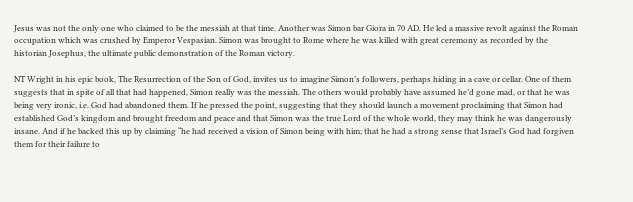Jesus was not the only one who claimed to be the messiah at that time. Another was Simon bar Giora in 70 AD. He led a massive revolt against the Roman occupation which was crushed by Emperor Vespasian. Simon was brought to Rome where he was killed with great ceremony as recorded by the historian Josephus, the ultimate public demonstration of the Roman victory.

NT Wright in his epic book, The Resurrection of the Son of God, invites us to imagine Simon’s followers, perhaps hiding in a cave or cellar. One of them suggests that in spite of all that had happened, Simon really was the messiah. The others would probably have assumed he’d gone mad, or that he was being very ironic, i.e. God had abandoned them. If he pressed the point, suggesting that they should launch a movement proclaiming that Simon had established God’s kingdom and brought freedom and peace and that Simon was the true Lord of the whole world, they may think he was dangerously insane. And if he backed this up by claiming “he had received a vision of Simon being with him; that he had a strong sense that Israel’s God had forgiven them for their failure to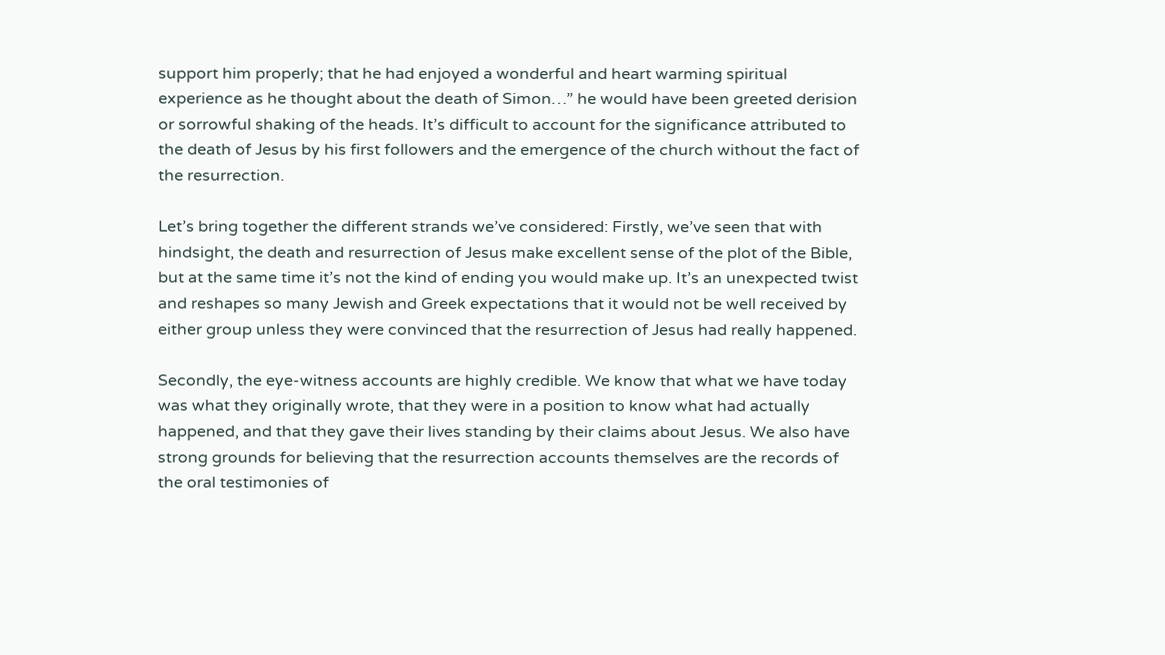support him properly; that he had enjoyed a wonderful and heart warming spiritual experience as he thought about the death of Simon…” he would have been greeted derision or sorrowful shaking of the heads. It’s difficult to account for the significance attributed to the death of Jesus by his first followers and the emergence of the church without the fact of the resurrection.

Let’s bring together the different strands we’ve considered: Firstly, we’ve seen that with hindsight, the death and resurrection of Jesus make excellent sense of the plot of the Bible, but at the same time it’s not the kind of ending you would make up. It’s an unexpected twist and reshapes so many Jewish and Greek expectations that it would not be well received by either group unless they were convinced that the resurrection of Jesus had really happened.

Secondly, the eye-witness accounts are highly credible. We know that what we have today was what they originally wrote, that they were in a position to know what had actually happened, and that they gave their lives standing by their claims about Jesus. We also have strong grounds for believing that the resurrection accounts themselves are the records of the oral testimonies of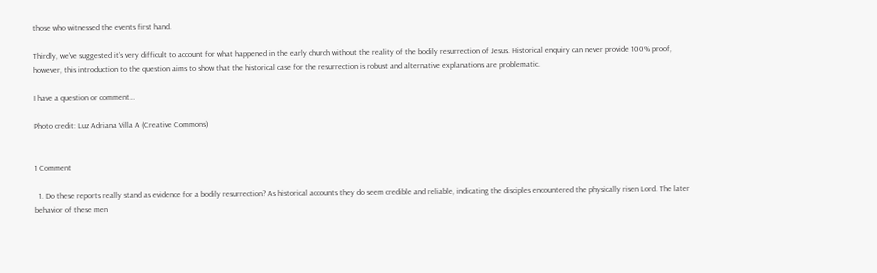those who witnessed the events first hand.

Thirdly, we’ve suggested it’s very difficult to account for what happened in the early church without the reality of the bodily resurrection of Jesus. Historical enquiry can never provide 100% proof, however, this introduction to the question aims to show that the historical case for the resurrection is robust and alternative explanations are problematic.

I have a question or comment…

Photo credit: Luz Adriana Villa A (Creative Commons)


1 Comment

  1. Do these reports really stand as evidence for a bodily resurrection? As historical accounts they do seem credible and reliable, indicating the disciples encountered the physically risen Lord. The later behavior of these men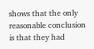shows that the only reasonable conclusion is that they had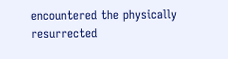encountered the physically resurrected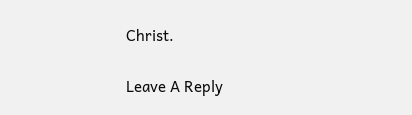Christ.

Leave A Reply